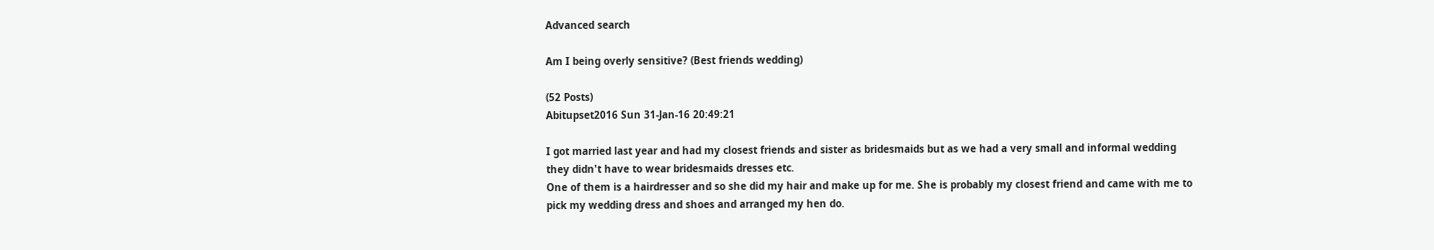Advanced search

Am I being overly sensitive? (Best friends wedding)

(52 Posts)
Abitupset2016 Sun 31-Jan-16 20:49:21

I got married last year and had my closest friends and sister as bridesmaids but as we had a very small and informal wedding they didn't have to wear bridesmaids dresses etc.
One of them is a hairdresser and so she did my hair and make up for me. She is probably my closest friend and came with me to pick my wedding dress and shoes and arranged my hen do.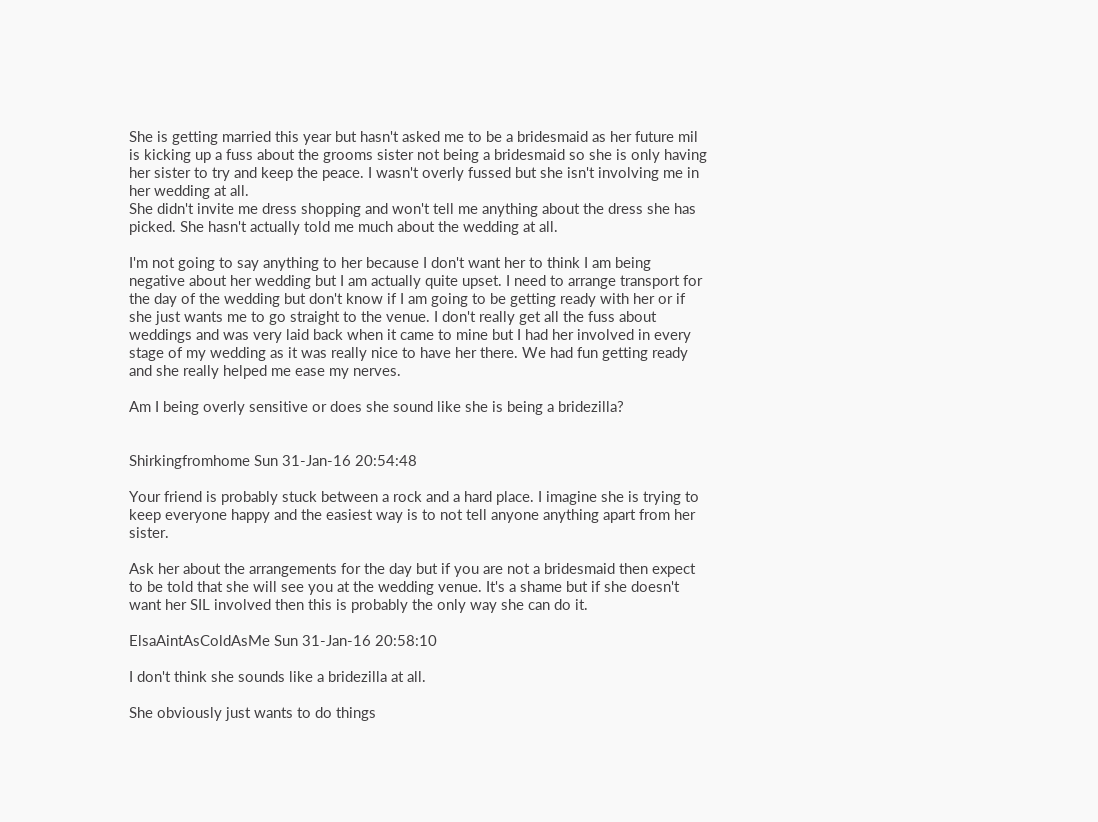She is getting married this year but hasn't asked me to be a bridesmaid as her future mil is kicking up a fuss about the grooms sister not being a bridesmaid so she is only having her sister to try and keep the peace. I wasn't overly fussed but she isn't involving me in her wedding at all.
She didn't invite me dress shopping and won't tell me anything about the dress she has picked. She hasn't actually told me much about the wedding at all.

I'm not going to say anything to her because I don't want her to think I am being negative about her wedding but I am actually quite upset. I need to arrange transport for the day of the wedding but don't know if I am going to be getting ready with her or if she just wants me to go straight to the venue. I don't really get all the fuss about weddings and was very laid back when it came to mine but I had her involved in every stage of my wedding as it was really nice to have her there. We had fun getting ready and she really helped me ease my nerves.

Am I being overly sensitive or does she sound like she is being a bridezilla?


Shirkingfromhome Sun 31-Jan-16 20:54:48

Your friend is probably stuck between a rock and a hard place. I imagine she is trying to keep everyone happy and the easiest way is to not tell anyone anything apart from her sister.

Ask her about the arrangements for the day but if you are not a bridesmaid then expect to be told that she will see you at the wedding venue. It's a shame but if she doesn't want her SIL involved then this is probably the only way she can do it.

ElsaAintAsColdAsMe Sun 31-Jan-16 20:58:10

I don't think she sounds like a bridezilla at all.

She obviously just wants to do things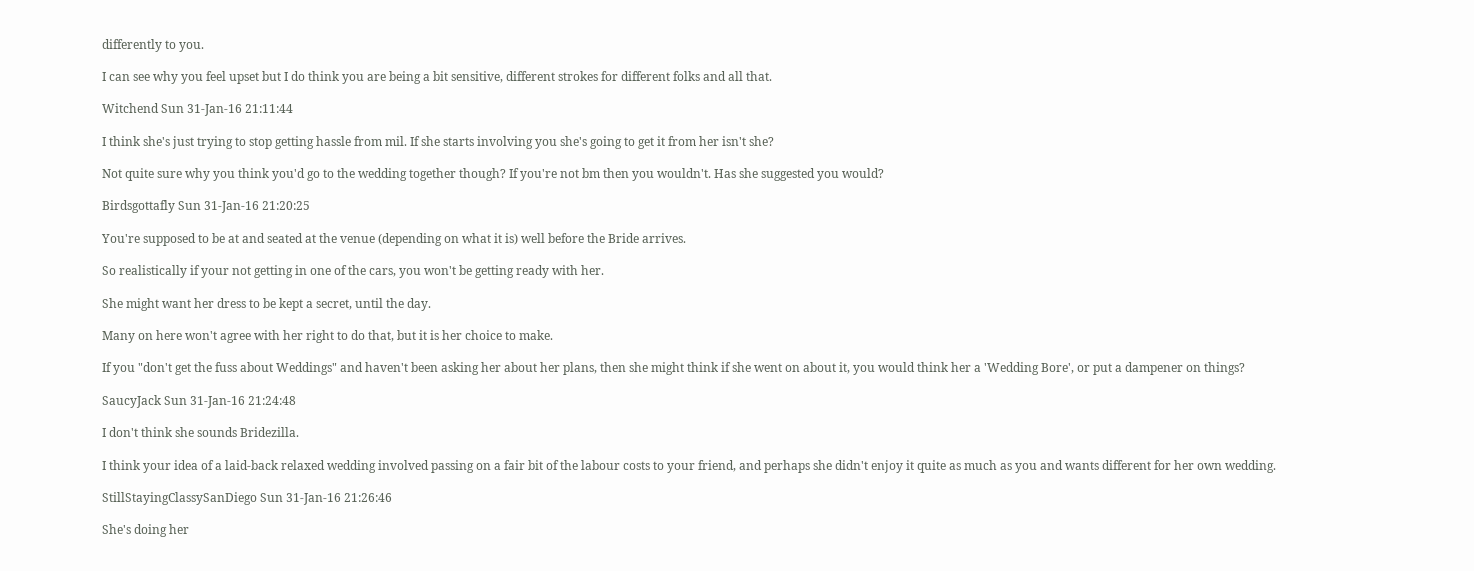differently to you.

I can see why you feel upset but I do think you are being a bit sensitive, different strokes for different folks and all that.

Witchend Sun 31-Jan-16 21:11:44

I think she's just trying to stop getting hassle from mil. If she starts involving you she's going to get it from her isn't she?

Not quite sure why you think you'd go to the wedding together though? If you're not bm then you wouldn't. Has she suggested you would?

Birdsgottafly Sun 31-Jan-16 21:20:25

You're supposed to be at and seated at the venue (depending on what it is) well before the Bride arrives.

So realistically if your not getting in one of the cars, you won't be getting ready with her.

She might want her dress to be kept a secret, until the day.

Many on here won't agree with her right to do that, but it is her choice to make.

If you "don't get the fuss about Weddings" and haven't been asking her about her plans, then she might think if she went on about it, you would think her a 'Wedding Bore', or put a dampener on things?

SaucyJack Sun 31-Jan-16 21:24:48

I don't think she sounds Bridezilla.

I think your idea of a laid-back relaxed wedding involved passing on a fair bit of the labour costs to your friend, and perhaps she didn't enjoy it quite as much as you and wants different for her own wedding.

StillStayingClassySanDiego Sun 31-Jan-16 21:26:46

She's doing her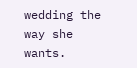wedding the way she wants.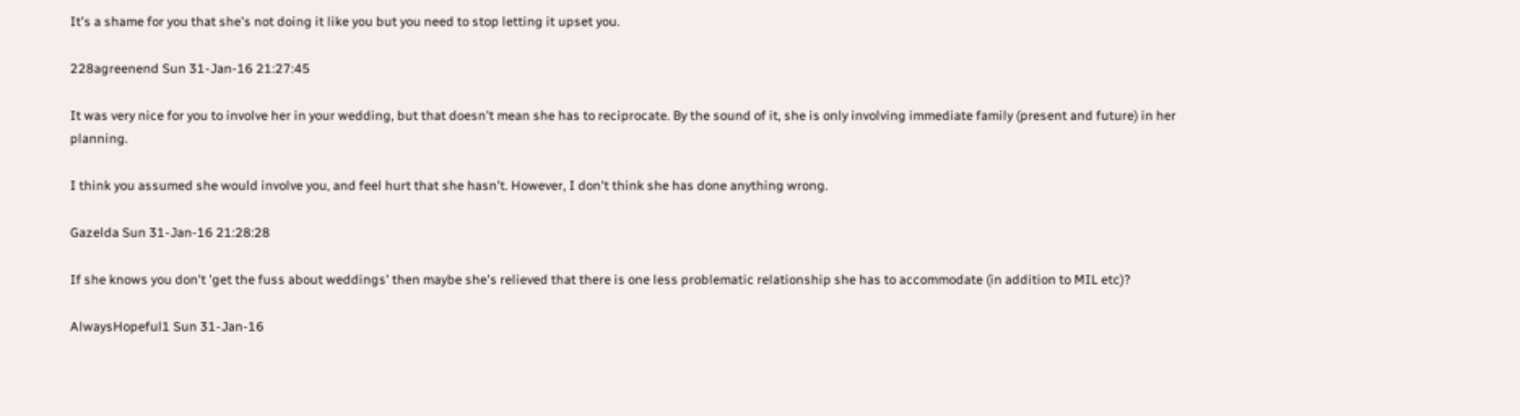It's a shame for you that she's not doing it like you but you need to stop letting it upset you.

228agreenend Sun 31-Jan-16 21:27:45

It was very nice for you to involve her in your wedding, but that doesn't mean she has to reciprocate. By the sound of it, she is only involving immediate family (present and future) in her planning.

I think you assumed she would involve you, and feel hurt that she hasn't. However, I don't think she has done anything wrong.

Gazelda Sun 31-Jan-16 21:28:28

If she knows you don't 'get the fuss about weddings' then maybe she's relieved that there is one less problematic relationship she has to accommodate (in addition to MIL etc)?

AlwaysHopeful1 Sun 31-Jan-16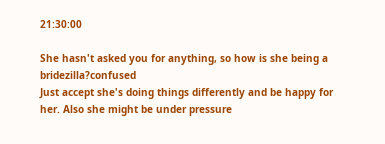21:30:00

She hasn't asked you for anything, so how is she being a bridezilla?confused
Just accept she's doing things differently and be happy for her. Also she might be under pressure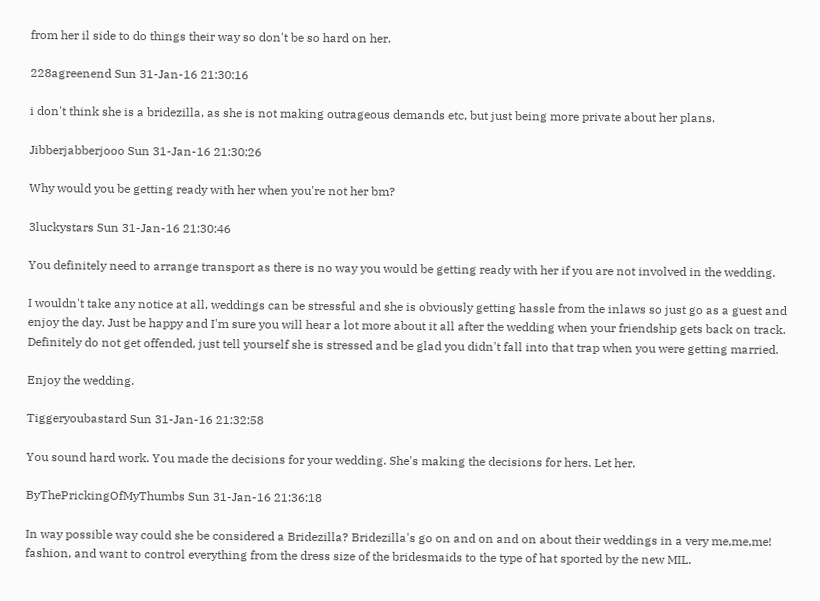from her il side to do things their way so don't be so hard on her.

228agreenend Sun 31-Jan-16 21:30:16

i don't think she is a bridezilla, as she is not making outrageous demands etc, but just being more private about her plans.

Jibberjabberjooo Sun 31-Jan-16 21:30:26

Why would you be getting ready with her when you're not her bm?

3luckystars Sun 31-Jan-16 21:30:46

You definitely need to arrange transport as there is no way you would be getting ready with her if you are not involved in the wedding.

I wouldn't take any notice at all, weddings can be stressful and she is obviously getting hassle from the inlaws so just go as a guest and enjoy the day. Just be happy and I'm sure you will hear a lot more about it all after the wedding when your friendship gets back on track.
Definitely do not get offended, just tell yourself she is stressed and be glad you didn't fall into that trap when you were getting married.

Enjoy the wedding.

Tiggeryoubastard Sun 31-Jan-16 21:32:58

You sound hard work. You made the decisions for your wedding. She's making the decisions for hers. Let her.

ByThePrickingOfMyThumbs Sun 31-Jan-16 21:36:18

In way possible way could she be considered a Bridezilla? Bridezilla's go on and on and on about their weddings in a very me,me,me! fashion, and want to control everything from the dress size of the bridesmaids to the type of hat sported by the new MIL.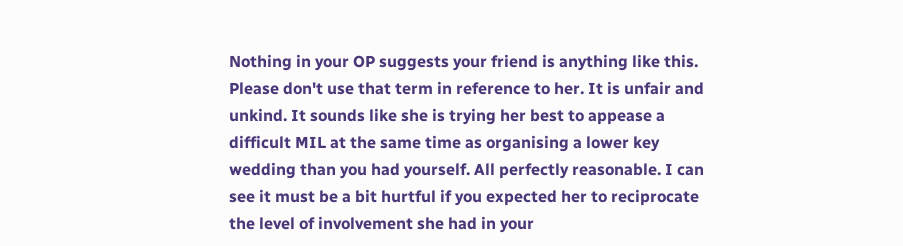Nothing in your OP suggests your friend is anything like this. Please don't use that term in reference to her. It is unfair and unkind. It sounds like she is trying her best to appease a difficult MIL at the same time as organising a lower key wedding than you had yourself. All perfectly reasonable. I can see it must be a bit hurtful if you expected her to reciprocate the level of involvement she had in your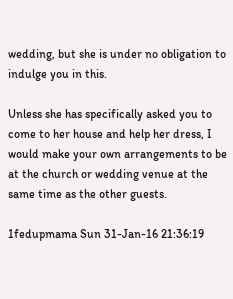wedding, but she is under no obligation to indulge you in this.

Unless she has specifically asked you to come to her house and help her dress, I would make your own arrangements to be at the church or wedding venue at the same time as the other guests.

1fedupmama Sun 31-Jan-16 21:36:19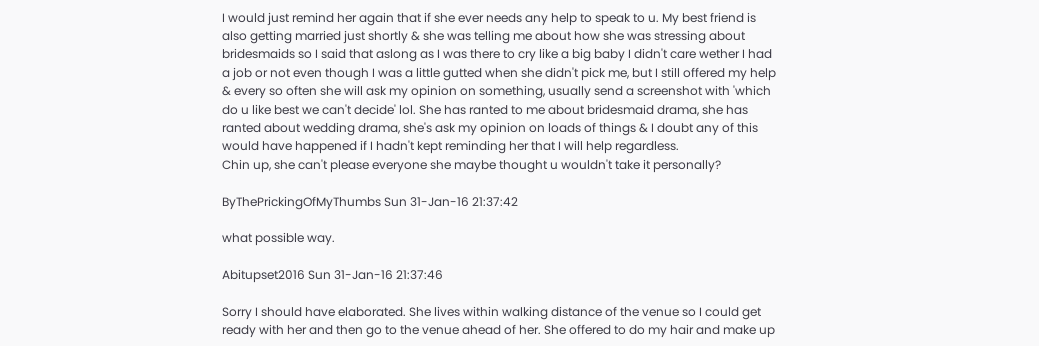I would just remind her again that if she ever needs any help to speak to u. My best friend is also getting married just shortly & she was telling me about how she was stressing about bridesmaids so I said that aslong as I was there to cry like a big baby I didn't care wether I had a job or not even though I was a little gutted when she didn't pick me, but I still offered my help & every so often she will ask my opinion on something, usually send a screenshot with 'which do u like best we can't decide' lol. She has ranted to me about bridesmaid drama, she has ranted about wedding drama, she's ask my opinion on loads of things & I doubt any of this would have happened if I hadn't kept reminding her that I will help regardless.
Chin up, she can't please everyone she maybe thought u wouldn't take it personally?

ByThePrickingOfMyThumbs Sun 31-Jan-16 21:37:42

what possible way.

Abitupset2016 Sun 31-Jan-16 21:37:46

Sorry I should have elaborated. She lives within walking distance of the venue so I could get ready with her and then go to the venue ahead of her. She offered to do my hair and make up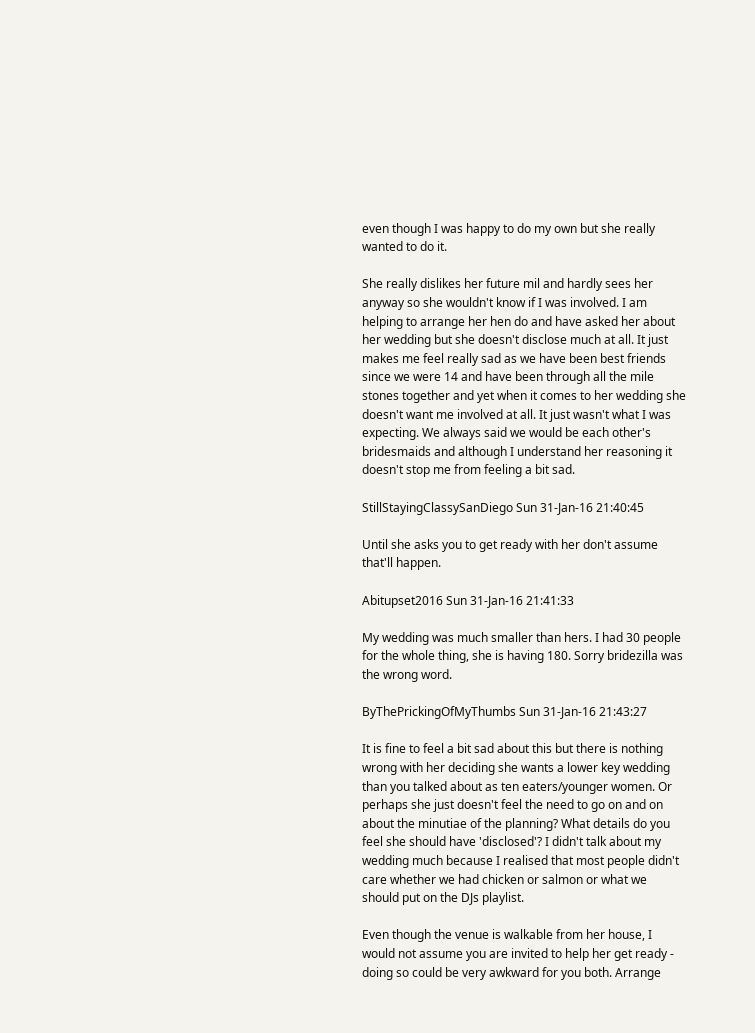even though I was happy to do my own but she really wanted to do it.

She really dislikes her future mil and hardly sees her anyway so she wouldn't know if I was involved. I am helping to arrange her hen do and have asked her about her wedding but she doesn't disclose much at all. It just makes me feel really sad as we have been best friends since we were 14 and have been through all the mile stones together and yet when it comes to her wedding she doesn't want me involved at all. It just wasn't what I was expecting. We always said we would be each other's bridesmaids and although I understand her reasoning it doesn't stop me from feeling a bit sad.

StillStayingClassySanDiego Sun 31-Jan-16 21:40:45

Until she asks you to get ready with her don't assume that'll happen.

Abitupset2016 Sun 31-Jan-16 21:41:33

My wedding was much smaller than hers. I had 30 people for the whole thing, she is having 180. Sorry bridezilla was the wrong word.

ByThePrickingOfMyThumbs Sun 31-Jan-16 21:43:27

It is fine to feel a bit sad about this but there is nothing wrong with her deciding she wants a lower key wedding than you talked about as ten eaters/younger women. Or perhaps she just doesn't feel the need to go on and on about the minutiae of the planning? What details do you feel she should have 'disclosed'? I didn't talk about my wedding much because I realised that most people didn't care whether we had chicken or salmon or what we should put on the DJs playlist.

Even though the venue is walkable from her house, I would not assume you are invited to help her get ready - doing so could be very awkward for you both. Arrange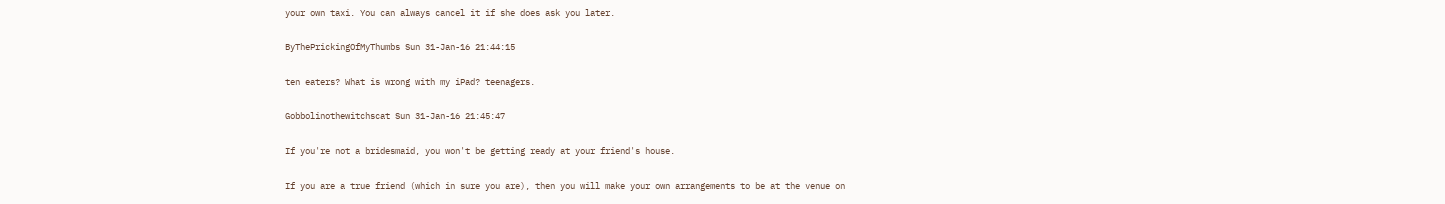your own taxi. You can always cancel it if she does ask you later.

ByThePrickingOfMyThumbs Sun 31-Jan-16 21:44:15

ten eaters? What is wrong with my iPad? teenagers.

Gobbolinothewitchscat Sun 31-Jan-16 21:45:47

If you're not a bridesmaid, you won't be getting ready at your friend's house.

If you are a true friend (which in sure you are), then you will make your own arrangements to be at the venue on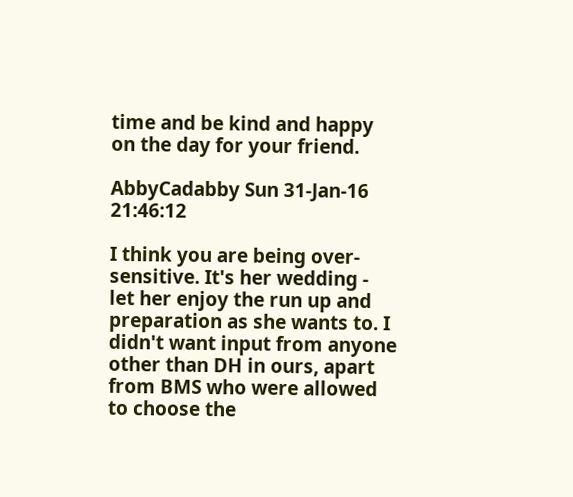time and be kind and happy on the day for your friend.

AbbyCadabby Sun 31-Jan-16 21:46:12

I think you are being over-sensitive. It's her wedding - let her enjoy the run up and preparation as she wants to. I didn't want input from anyone other than DH in ours, apart from BMS who were allowed to choose the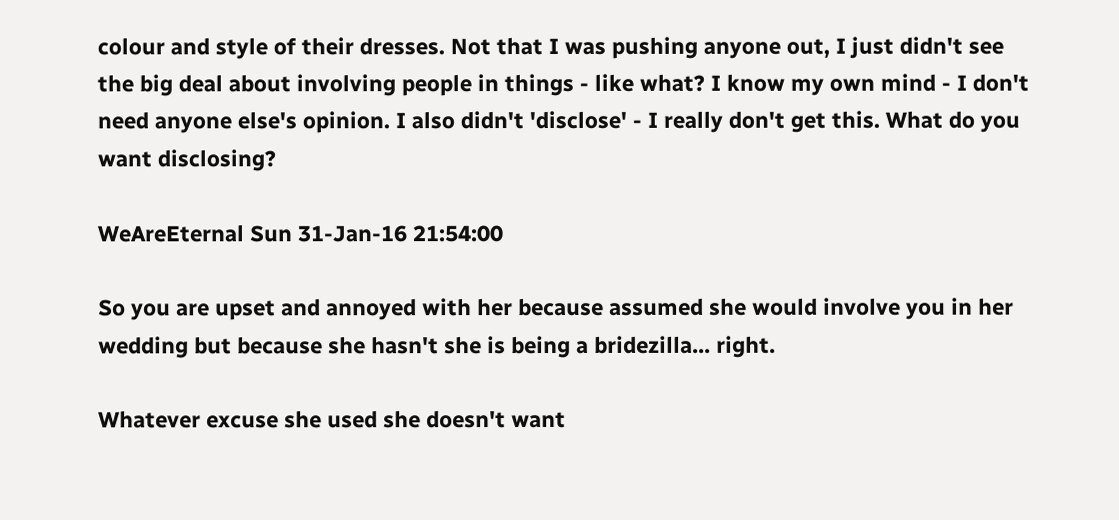colour and style of their dresses. Not that I was pushing anyone out, I just didn't see the big deal about involving people in things - like what? I know my own mind - I don't need anyone else's opinion. I also didn't 'disclose' - I really don't get this. What do you want disclosing?

WeAreEternal Sun 31-Jan-16 21:54:00

So you are upset and annoyed with her because assumed she would involve you in her wedding but because she hasn't she is being a bridezilla... right.

Whatever excuse she used she doesn't want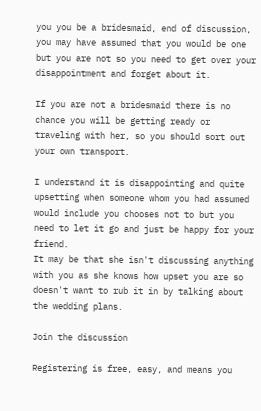you you be a bridesmaid, end of discussion, you may have assumed that you would be one but you are not so you need to get over your disappointment and forget about it.

If you are not a bridesmaid there is no chance you will be getting ready or traveling with her, so you should sort out your own transport.

I understand it is disappointing and quite upsetting when someone whom you had assumed would include you chooses not to but you need to let it go and just be happy for your friend.
It may be that she isn't discussing anything with you as she knows how upset you are so doesn't want to rub it in by talking about the wedding plans.

Join the discussion

Registering is free, easy, and means you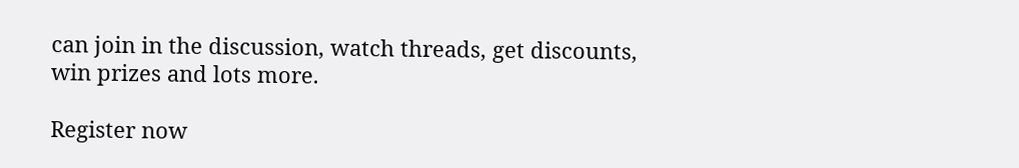can join in the discussion, watch threads, get discounts, win prizes and lots more.

Register now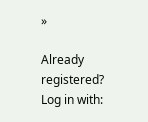»

Already registered? Log in with: